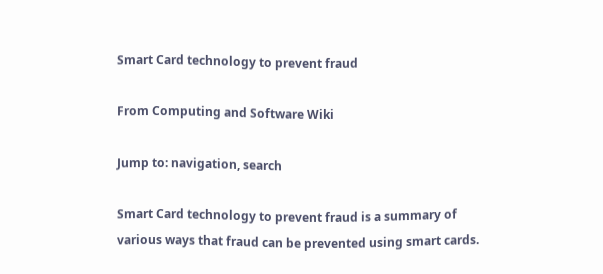Smart Card technology to prevent fraud

From Computing and Software Wiki

Jump to: navigation, search

Smart Card technology to prevent fraud is a summary of various ways that fraud can be prevented using smart cards.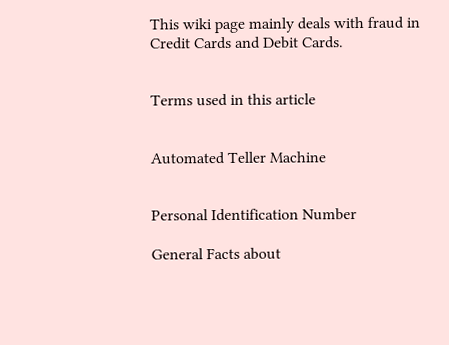This wiki page mainly deals with fraud in Credit Cards and Debit Cards.


Terms used in this article


Automated Teller Machine


Personal Identification Number

General Facts about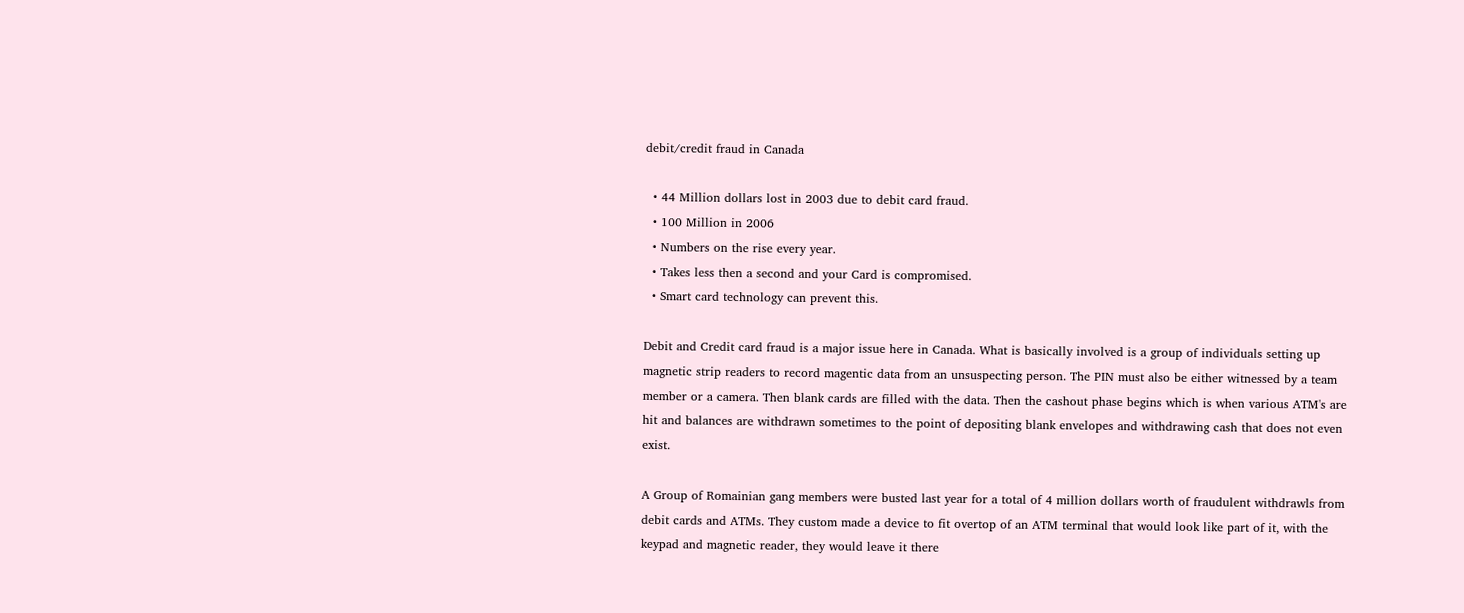debit/credit fraud in Canada

  • 44 Million dollars lost in 2003 due to debit card fraud.
  • 100 Million in 2006
  • Numbers on the rise every year.
  • Takes less then a second and your Card is compromised.
  • Smart card technology can prevent this.

Debit and Credit card fraud is a major issue here in Canada. What is basically involved is a group of individuals setting up magnetic strip readers to record magentic data from an unsuspecting person. The PIN must also be either witnessed by a team member or a camera. Then blank cards are filled with the data. Then the cashout phase begins which is when various ATM's are hit and balances are withdrawn sometimes to the point of depositing blank envelopes and withdrawing cash that does not even exist.

A Group of Romainian gang members were busted last year for a total of 4 million dollars worth of fraudulent withdrawls from debit cards and ATMs. They custom made a device to fit overtop of an ATM terminal that would look like part of it, with the keypad and magnetic reader, they would leave it there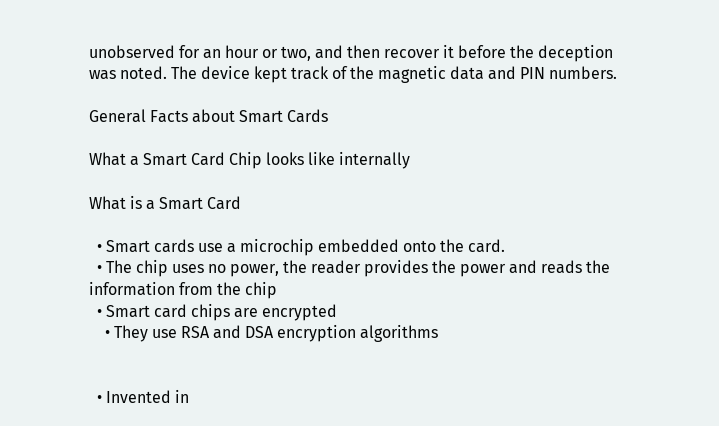unobserved for an hour or two, and then recover it before the deception was noted. The device kept track of the magnetic data and PIN numbers.

General Facts about Smart Cards

What a Smart Card Chip looks like internally

What is a Smart Card

  • Smart cards use a microchip embedded onto the card.
  • The chip uses no power, the reader provides the power and reads the information from the chip
  • Smart card chips are encrypted
    • They use RSA and DSA encryption algorithms


  • Invented in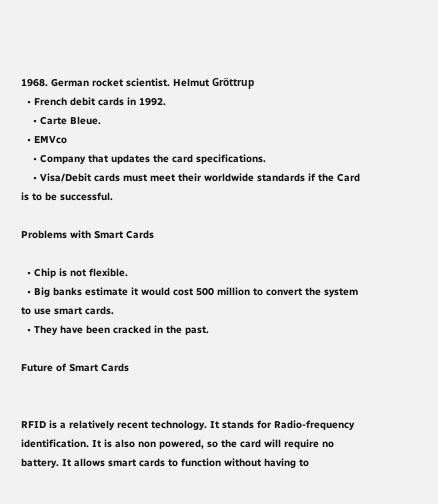1968. German rocket scientist. Helmut Gröttrup
  • French debit cards in 1992.
    • Carte Bleue.
  • EMVco
    • Company that updates the card specifications.
    • Visa/Debit cards must meet their worldwide standards if the Card is to be successful.

Problems with Smart Cards

  • Chip is not flexible.
  • Big banks estimate it would cost 500 million to convert the system to use smart cards.
  • They have been cracked in the past.

Future of Smart Cards


RFID is a relatively recent technology. It stands for Radio-frequency identification. It is also non powered, so the card will require no battery. It allows smart cards to function without having to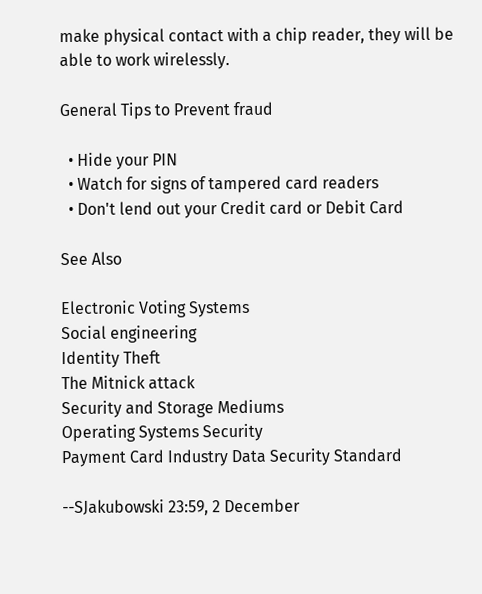make physical contact with a chip reader, they will be able to work wirelessly.

General Tips to Prevent fraud

  • Hide your PIN
  • Watch for signs of tampered card readers
  • Don't lend out your Credit card or Debit Card

See Also

Electronic Voting Systems
Social engineering
Identity Theft
The Mitnick attack
Security and Storage Mediums
Operating Systems Security
Payment Card Industry Data Security Standard

--SJakubowski 23:59, 2 December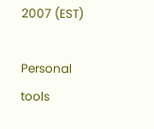2007 (EST)

Personal tools